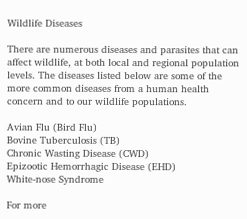Wildlife Diseases

There are numerous diseases and parasites that can affect wildlife, at both local and regional population levels. The diseases listed below are some of the more common diseases from a human health concern and to our wildlife populations.

Avian Flu (Bird Flu)
Bovine Tuberculosis (TB)
Chronic Wasting Disease (CWD)
Epizootic Hemorrhagic Disease (EHD)
White-nose Syndrome

For more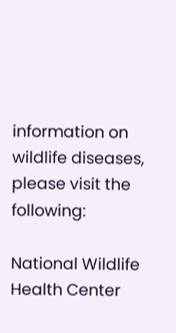information on wildlife diseases, please visit the following:

National Wildlife Health Center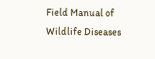Field Manual of Wildlife Diseases